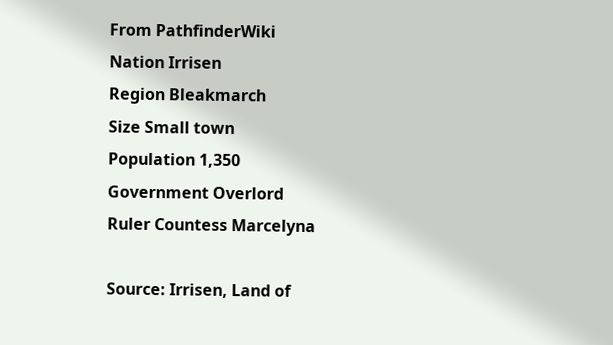From PathfinderWiki
Nation Irrisen
Region Bleakmarch
Size Small town
Population 1,350
Government Overlord
Ruler Countess Marcelyna

Source: Irrisen, Land of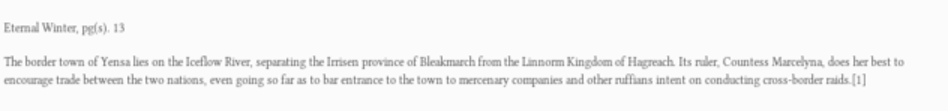Eternal Winter, pg(s). 13

The border town of Yensa lies on the Iceflow River, separating the Irrisen province of Bleakmarch from the Linnorm Kingdom of Hagreach. Its ruler, Countess Marcelyna, does her best to encourage trade between the two nations, even going so far as to bar entrance to the town to mercenary companies and other ruffians intent on conducting cross-border raids.[1]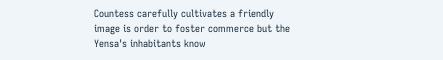Countess carefully cultivates a friendly image is order to foster commerce but the Yensa's inhabitants know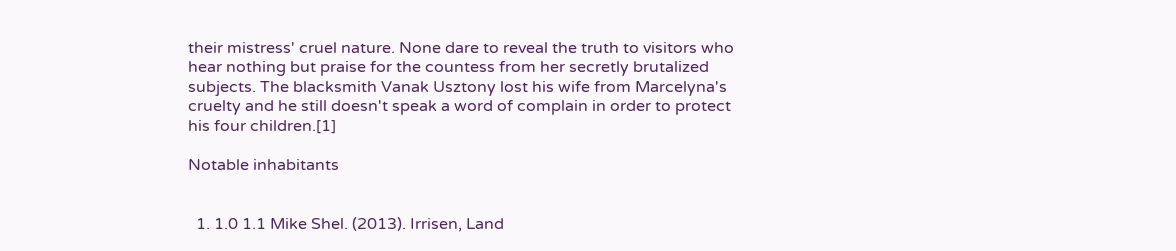their mistress' cruel nature. None dare to reveal the truth to visitors who hear nothing but praise for the countess from her secretly brutalized subjects. The blacksmith Vanak Usztony lost his wife from Marcelyna's cruelty and he still doesn't speak a word of complain in order to protect his four children.[1]

Notable inhabitants


  1. 1.0 1.1 Mike Shel. (2013). Irrisen, Land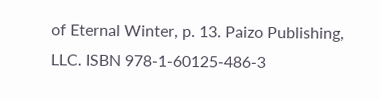of Eternal Winter, p. 13. Paizo Publishing, LLC. ISBN 978-1-60125-486-3